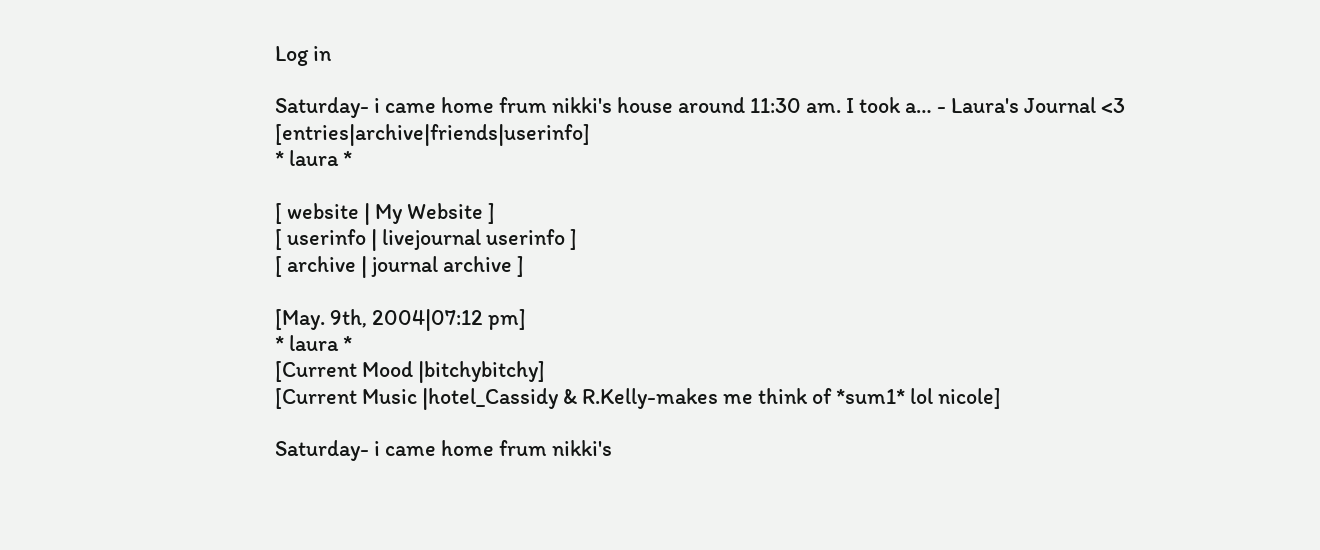Log in

Saturday- i came home frum nikki's house around 11:30 am. I took a… - Laura's Journal <3 [entries|archive|friends|userinfo]
* laura *

[ website | My Website ]
[ userinfo | livejournal userinfo ]
[ archive | journal archive ]

[May. 9th, 2004|07:12 pm]
* laura *
[Current Mood |bitchybitchy]
[Current Music |hotel_Cassidy & R.Kelly-makes me think of *sum1* lol nicole]

Saturday- i came home frum nikki's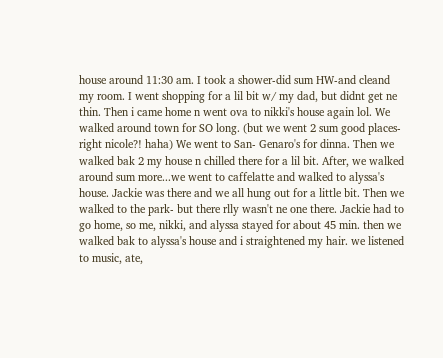house around 11:30 am. I took a shower-did sum HW-and cleand my room. I went shopping for a lil bit w/ my dad, but didnt get ne thin. Then i came home n went ova to nikki's house again lol. We walked around town for SO long. (but we went 2 sum good places- right nicole?! haha) We went to San- Genaro's for dinna. Then we walked bak 2 my house n chilled there for a lil bit. After, we walked around sum more...we went to caffelatte and walked to alyssa's house. Jackie was there and we all hung out for a little bit. Then we walked to the park- but there rlly wasn't ne one there. Jackie had to go home, so me, nikki, and alyssa stayed for about 45 min. then we walked bak to alyssa's house and i straightened my hair. we listened to music, ate,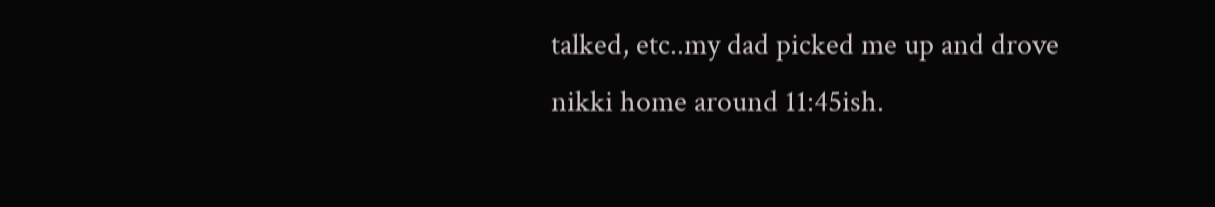talked, etc..my dad picked me up and drove nikki home around 11:45ish.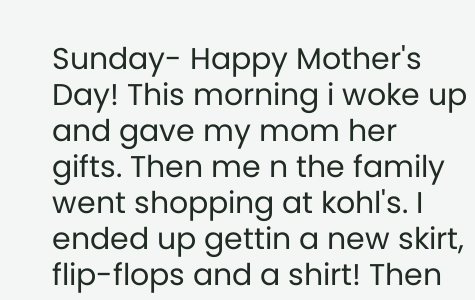Sunday- Happy Mother's Day! This morning i woke up and gave my mom her gifts. Then me n the family went shopping at kohl's. I ended up gettin a new skirt, flip-flops and a shirt! Then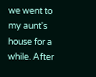we went to my aunt's house for a while. After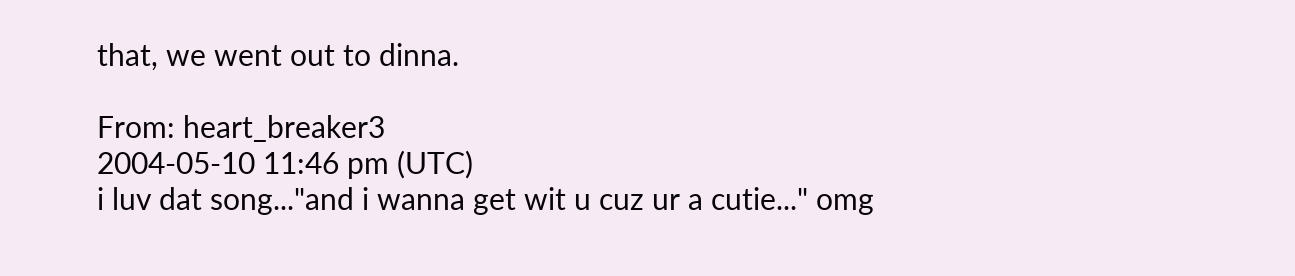that, we went out to dinna.

From: heart_breaker3
2004-05-10 11:46 pm (UTC)
i luv dat song..."and i wanna get wit u cuz ur a cutie..." omg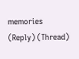memories
(Reply) (Thread)